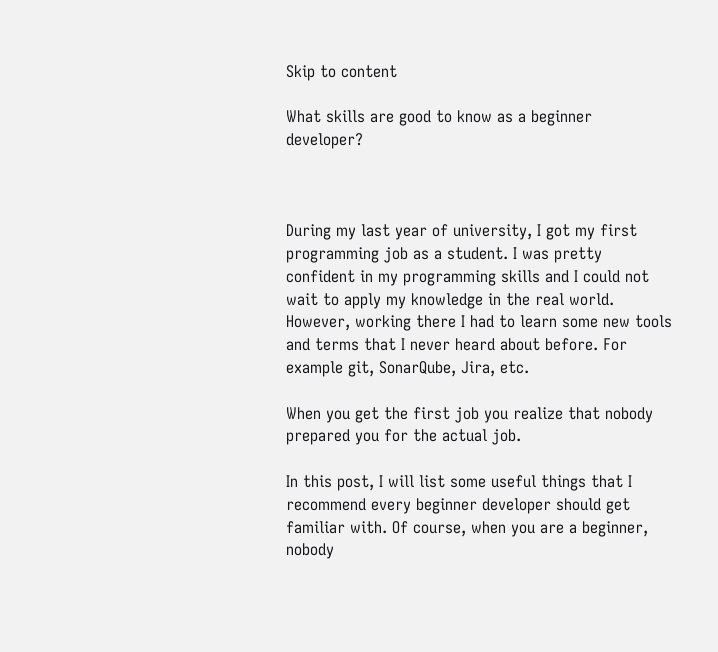Skip to content

What skills are good to know as a beginner developer?



During my last year of university, I got my first programming job as a student. I was pretty confident in my programming skills and I could not wait to apply my knowledge in the real world. However, working there I had to learn some new tools and terms that I never heard about before. For example git, SonarQube, Jira, etc.

When you get the first job you realize that nobody prepared you for the actual job.

In this post, I will list some useful things that I recommend every beginner developer should get familiar with. Of course, when you are a beginner, nobody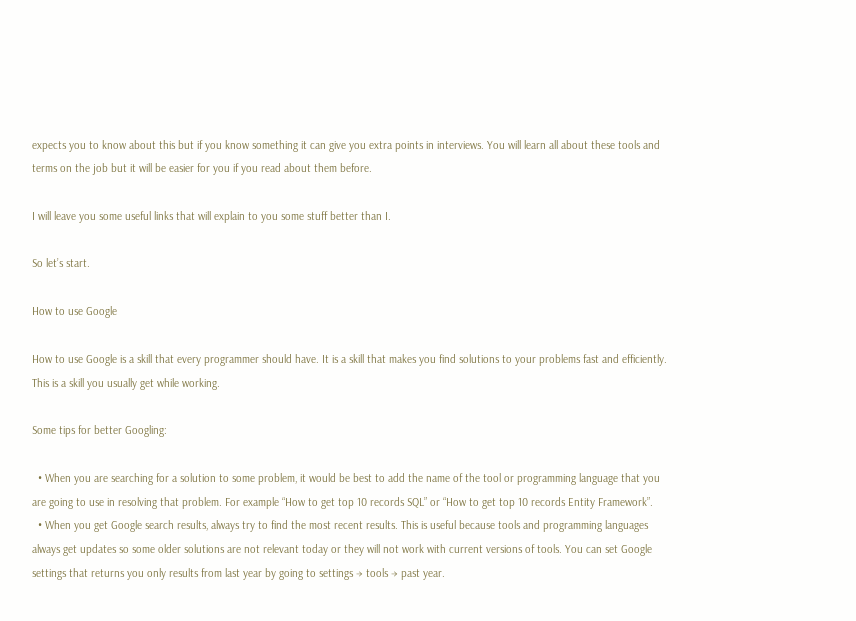expects you to know about this but if you know something it can give you extra points in interviews. You will learn all about these tools and terms on the job but it will be easier for you if you read about them before.

I will leave you some useful links that will explain to you some stuff better than I.

So let’s start.

How to use Google

How to use Google is a skill that every programmer should have. It is a skill that makes you find solutions to your problems fast and efficiently. This is a skill you usually get while working.

Some tips for better Googling:

  • When you are searching for a solution to some problem, it would be best to add the name of the tool or programming language that you are going to use in resolving that problem. For example “How to get top 10 records SQL” or “How to get top 10 records Entity Framework”.
  • When you get Google search results, always try to find the most recent results. This is useful because tools and programming languages always get updates so some older solutions are not relevant today or they will not work with current versions of tools. You can set Google settings that returns you only results from last year by going to settings → tools → past year.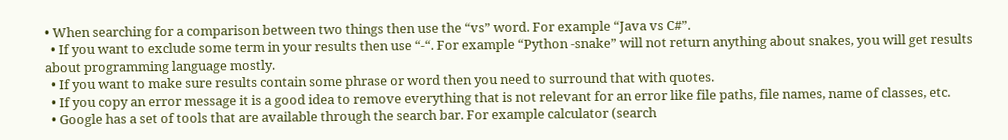• When searching for a comparison between two things then use the “vs” word. For example “Java vs C#”.
  • If you want to exclude some term in your results then use “-“. For example “Python -snake” will not return anything about snakes, you will get results about programming language mostly.
  • If you want to make sure results contain some phrase or word then you need to surround that with quotes.
  • If you copy an error message it is a good idea to remove everything that is not relevant for an error like file paths, file names, name of classes, etc.
  • Google has a set of tools that are available through the search bar. For example calculator (search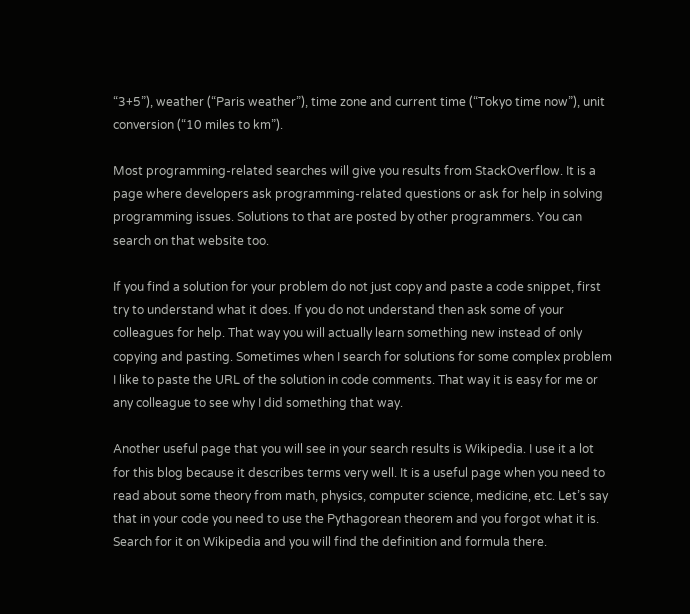“3+5”), weather (“Paris weather”), time zone and current time (“Tokyo time now”), unit conversion (“10 miles to km”).

Most programming-related searches will give you results from StackOverflow. It is a page where developers ask programming-related questions or ask for help in solving programming issues. Solutions to that are posted by other programmers. You can search on that website too.

If you find a solution for your problem do not just copy and paste a code snippet, first try to understand what it does. If you do not understand then ask some of your colleagues for help. That way you will actually learn something new instead of only copying and pasting. Sometimes when I search for solutions for some complex problem I like to paste the URL of the solution in code comments. That way it is easy for me or any colleague to see why I did something that way.

Another useful page that you will see in your search results is Wikipedia. I use it a lot for this blog because it describes terms very well. It is a useful page when you need to read about some theory from math, physics, computer science, medicine, etc. Let’s say that in your code you need to use the Pythagorean theorem and you forgot what it is. Search for it on Wikipedia and you will find the definition and formula there.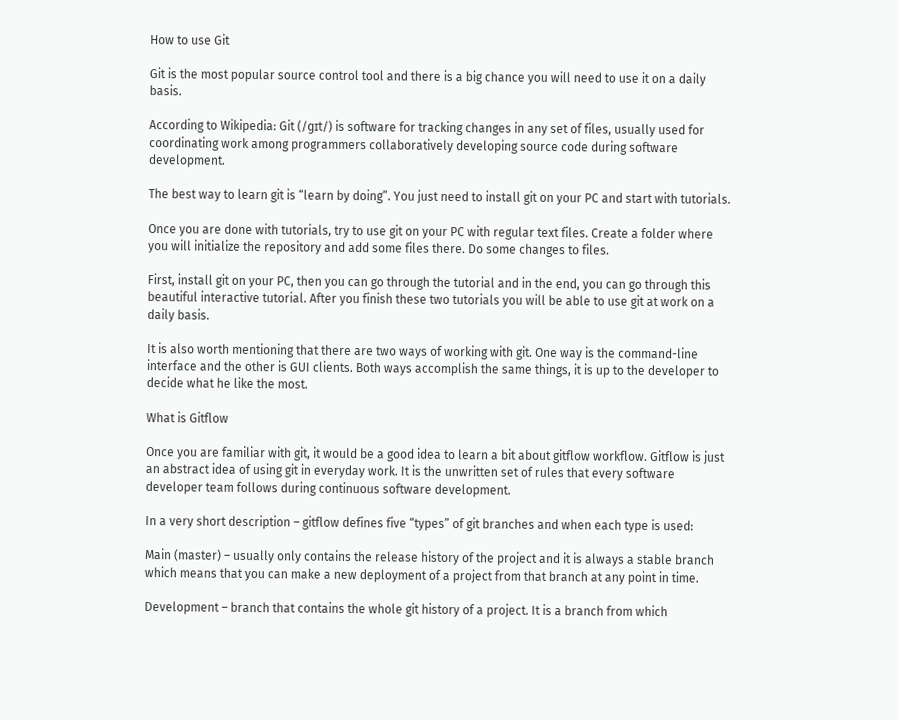How to use Git

Git is the most popular source control tool and there is a big chance you will need to use it on a daily basis.

According to Wikipedia: Git (/ɡɪt/) is software for tracking changes in any set of files, usually used for coordinating work among programmers collaboratively developing source code during software development.

The best way to learn git is “learn by doing”. You just need to install git on your PC and start with tutorials.

Once you are done with tutorials, try to use git on your PC with regular text files. Create a folder where you will initialize the repository and add some files there. Do some changes to files.

First, install git on your PC, then you can go through the tutorial and in the end, you can go through this beautiful interactive tutorial. After you finish these two tutorials you will be able to use git at work on a daily basis.

It is also worth mentioning that there are two ways of working with git. One way is the command-line interface and the other is GUI clients. Both ways accomplish the same things, it is up to the developer to decide what he like the most.

What is Gitflow

Once you are familiar with git, it would be a good idea to learn a bit about gitflow workflow. Gitflow is just an abstract idea of using git in everyday work. It is the unwritten set of rules that every software developer team follows during continuous software development.

In a very short description – gitflow defines five “types” of git branches and when each type is used:

Main (master) – usually only contains the release history of the project and it is always a stable branch which means that you can make a new deployment of a project from that branch at any point in time.

Development – branch that contains the whole git history of a project. It is a branch from which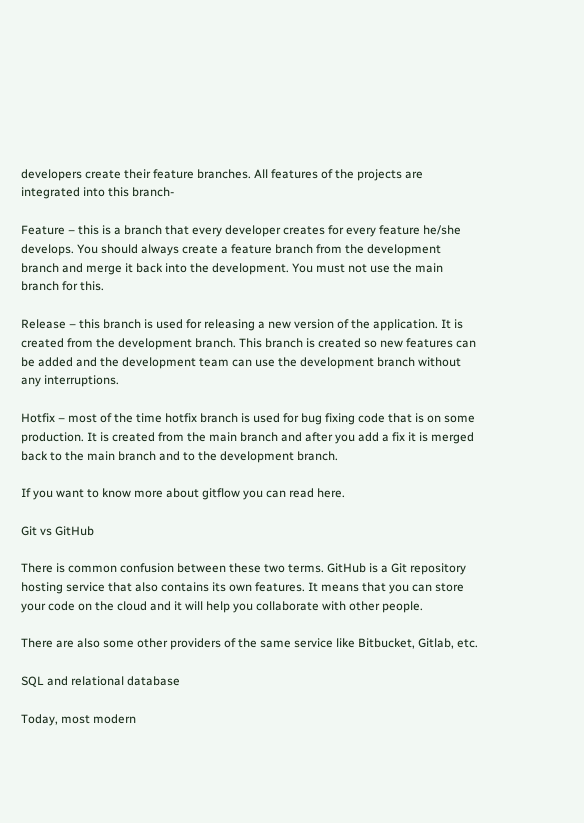developers create their feature branches. All features of the projects are integrated into this branch-

Feature – this is a branch that every developer creates for every feature he/she develops. You should always create a feature branch from the development branch and merge it back into the development. You must not use the main branch for this.

Release – this branch is used for releasing a new version of the application. It is created from the development branch. This branch is created so new features can be added and the development team can use the development branch without any interruptions.

Hotfix – most of the time hotfix branch is used for bug fixing code that is on some production. It is created from the main branch and after you add a fix it is merged back to the main branch and to the development branch.

If you want to know more about gitflow you can read here.

Git vs GitHub

There is common confusion between these two terms. GitHub is a Git repository hosting service that also contains its own features. It means that you can store your code on the cloud and it will help you collaborate with other people.

There are also some other providers of the same service like Bitbucket, Gitlab, etc.

SQL and relational database

Today, most modern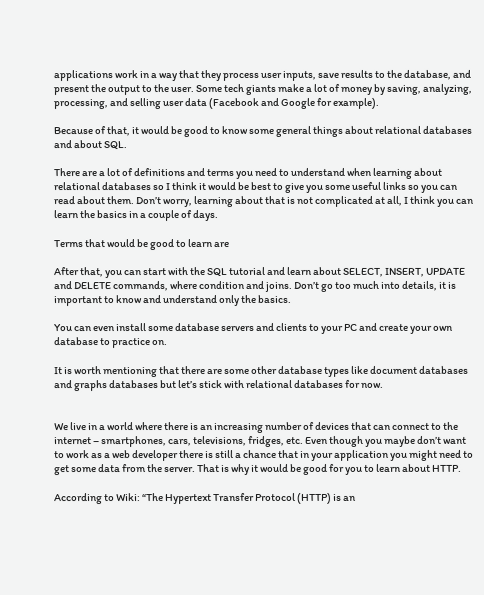applications work in a way that they process user inputs, save results to the database, and present the output to the user. Some tech giants make a lot of money by saving, analyzing, processing, and selling user data (Facebook and Google for example).

Because of that, it would be good to know some general things about relational databases and about SQL.

There are a lot of definitions and terms you need to understand when learning about relational databases so I think it would be best to give you some useful links so you can read about them. Don’t worry, learning about that is not complicated at all, I think you can learn the basics in a couple of days.

Terms that would be good to learn are

After that, you can start with the SQL tutorial and learn about SELECT, INSERT, UPDATE and DELETE commands, where condition and joins. Don’t go too much into details, it is important to know and understand only the basics.

You can even install some database servers and clients to your PC and create your own database to practice on.

It is worth mentioning that there are some other database types like document databases and graphs databases but let’s stick with relational databases for now.


We live in a world where there is an increasing number of devices that can connect to the internet – smartphones, cars, televisions, fridges, etc. Even though you maybe don’t want to work as a web developer there is still a chance that in your application you might need to get some data from the server. That is why it would be good for you to learn about HTTP.

According to Wiki: “The Hypertext Transfer Protocol (HTTP) is an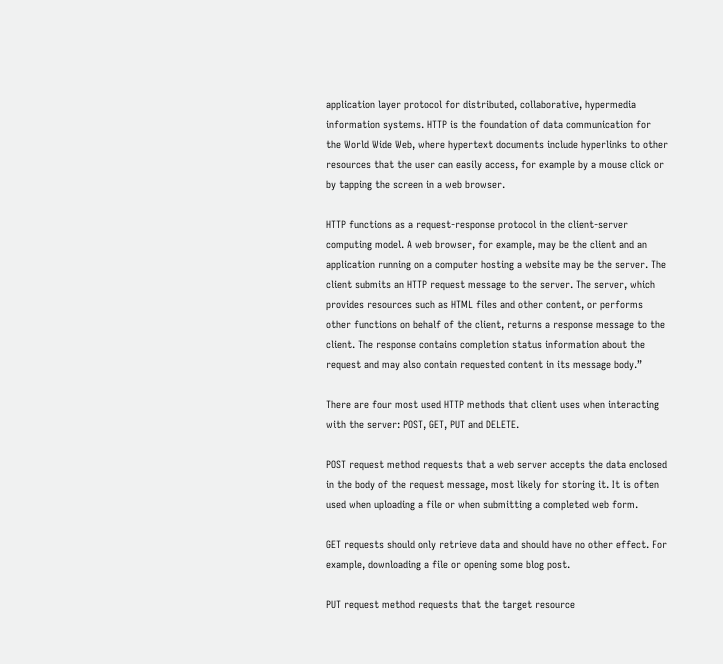application layer protocol for distributed, collaborative, hypermedia information systems. HTTP is the foundation of data communication for the World Wide Web, where hypertext documents include hyperlinks to other resources that the user can easily access, for example by a mouse click or by tapping the screen in a web browser.

HTTP functions as a request-response protocol in the client-server computing model. A web browser, for example, may be the client and an application running on a computer hosting a website may be the server. The client submits an HTTP request message to the server. The server, which provides resources such as HTML files and other content, or performs other functions on behalf of the client, returns a response message to the client. The response contains completion status information about the request and may also contain requested content in its message body.”

There are four most used HTTP methods that client uses when interacting with the server: POST, GET, PUT and DELETE.

POST request method requests that a web server accepts the data enclosed in the body of the request message, most likely for storing it. It is often used when uploading a file or when submitting a completed web form.

GET requests should only retrieve data and should have no other effect. For example, downloading a file or opening some blog post.

PUT request method requests that the target resource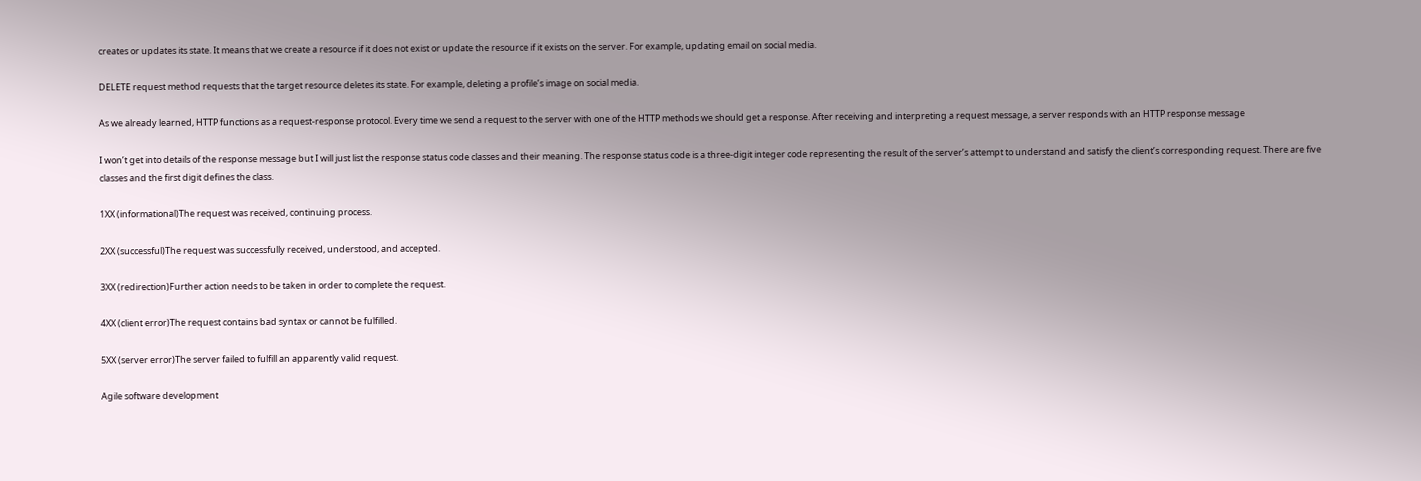creates or updates its state. It means that we create a resource if it does not exist or update the resource if it exists on the server. For example, updating email on social media.

DELETE request method requests that the target resource deletes its state. For example, deleting a profile’s image on social media.

As we already learned, HTTP functions as a request-response protocol. Every time we send a request to the server with one of the HTTP methods we should get a response. After receiving and interpreting a request message, a server responds with an HTTP response message

I won’t get into details of the response message but I will just list the response status code classes and their meaning. The response status code is a three-digit integer code representing the result of the server’s attempt to understand and satisfy the client’s corresponding request. There are five classes and the first digit defines the class.

1XX (informational)The request was received, continuing process.

2XX (successful)The request was successfully received, understood, and accepted.

3XX (redirection)Further action needs to be taken in order to complete the request.

4XX (client error)The request contains bad syntax or cannot be fulfilled.

5XX (server error)The server failed to fulfill an apparently valid request.

Agile software development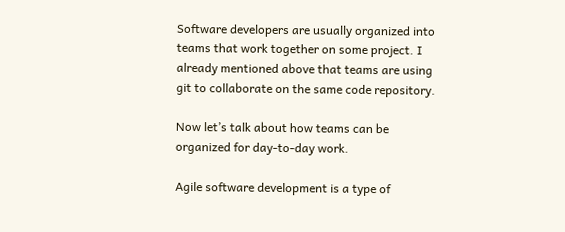Software developers are usually organized into teams that work together on some project. I already mentioned above that teams are using git to collaborate on the same code repository.

Now let’s talk about how teams can be organized for day-to-day work.

Agile software development is a type of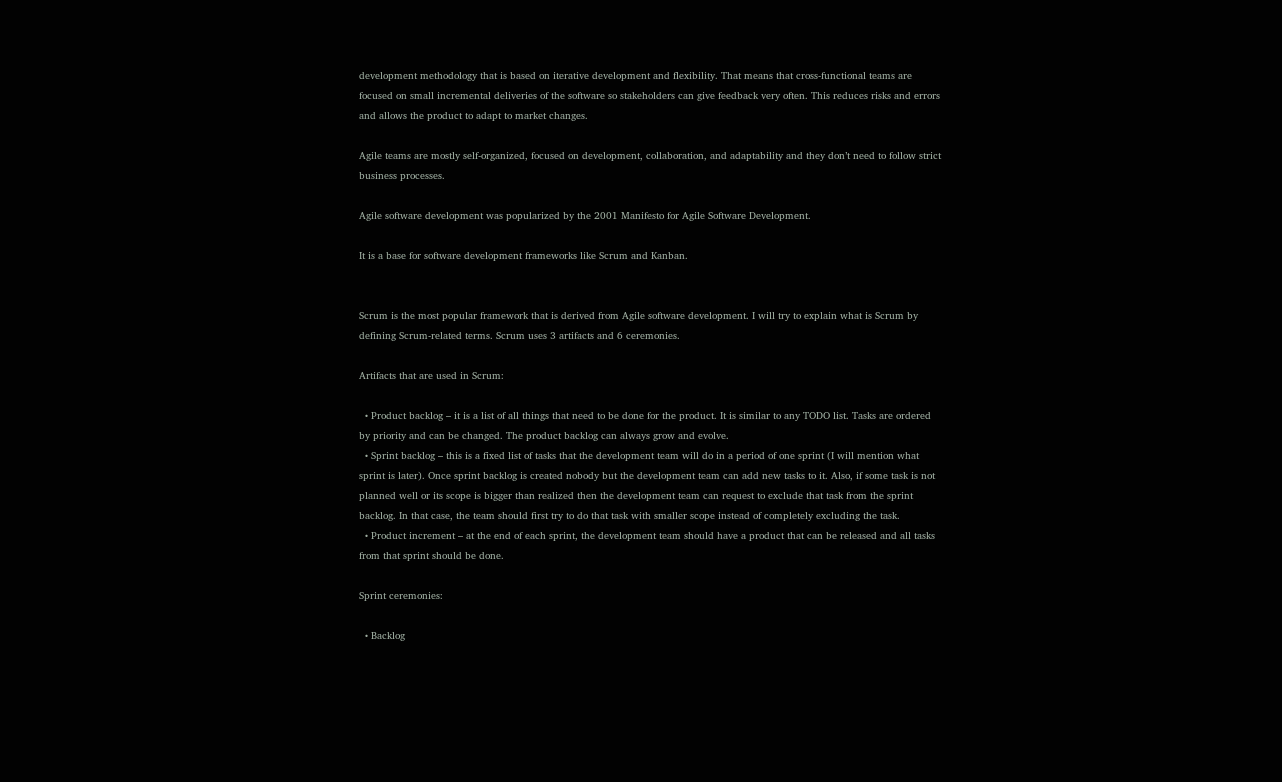development methodology that is based on iterative development and flexibility. That means that cross-functional teams are focused on small incremental deliveries of the software so stakeholders can give feedback very often. This reduces risks and errors and allows the product to adapt to market changes.

Agile teams are mostly self-organized, focused on development, collaboration, and adaptability and they don’t need to follow strict business processes.

Agile software development was popularized by the 2001 Manifesto for Agile Software Development.

It is a base for software development frameworks like Scrum and Kanban.


Scrum is the most popular framework that is derived from Agile software development. I will try to explain what is Scrum by defining Scrum-related terms. Scrum uses 3 artifacts and 6 ceremonies.

Artifacts that are used in Scrum:

  • Product backlog – it is a list of all things that need to be done for the product. It is similar to any TODO list. Tasks are ordered by priority and can be changed. The product backlog can always grow and evolve.
  • Sprint backlog – this is a fixed list of tasks that the development team will do in a period of one sprint (I will mention what sprint is later). Once sprint backlog is created nobody but the development team can add new tasks to it. Also, if some task is not planned well or its scope is bigger than realized then the development team can request to exclude that task from the sprint backlog. In that case, the team should first try to do that task with smaller scope instead of completely excluding the task.
  • Product increment – at the end of each sprint, the development team should have a product that can be released and all tasks from that sprint should be done.

Sprint ceremonies:

  • Backlog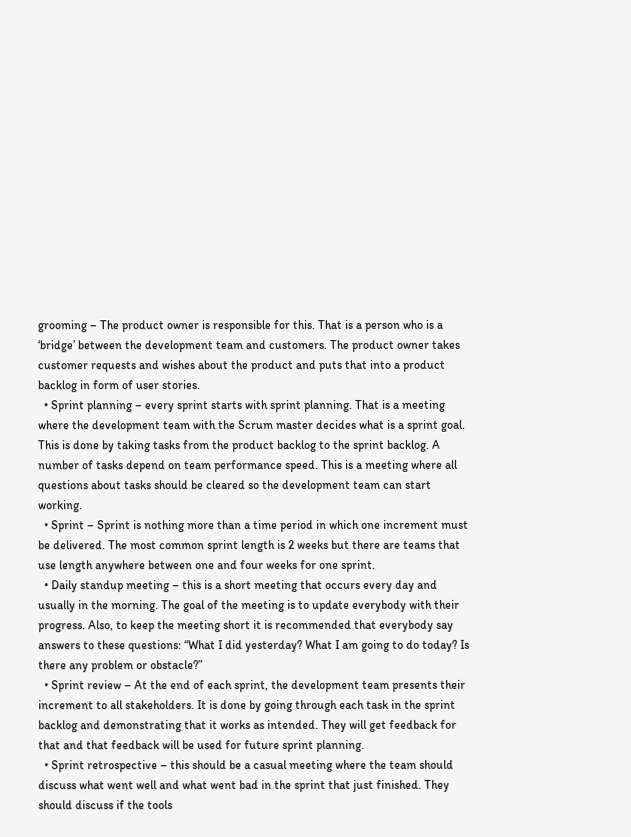grooming – The product owner is responsible for this. That is a person who is a ‘bridge’ between the development team and customers. The product owner takes customer requests and wishes about the product and puts that into a product backlog in form of user stories.
  • Sprint planning – every sprint starts with sprint planning. That is a meeting where the development team with the Scrum master decides what is a sprint goal. This is done by taking tasks from the product backlog to the sprint backlog. A number of tasks depend on team performance speed. This is a meeting where all questions about tasks should be cleared so the development team can start working.
  • Sprint – Sprint is nothing more than a time period in which one increment must be delivered. The most common sprint length is 2 weeks but there are teams that use length anywhere between one and four weeks for one sprint.
  • Daily standup meeting – this is a short meeting that occurs every day and usually in the morning. The goal of the meeting is to update everybody with their progress. Also, to keep the meeting short it is recommended that everybody say answers to these questions: “What I did yesterday? What I am going to do today? Is there any problem or obstacle?”
  • Sprint review – At the end of each sprint, the development team presents their increment to all stakeholders. It is done by going through each task in the sprint backlog and demonstrating that it works as intended. They will get feedback for that and that feedback will be used for future sprint planning.
  • Sprint retrospective – this should be a casual meeting where the team should discuss what went well and what went bad in the sprint that just finished. They should discuss if the tools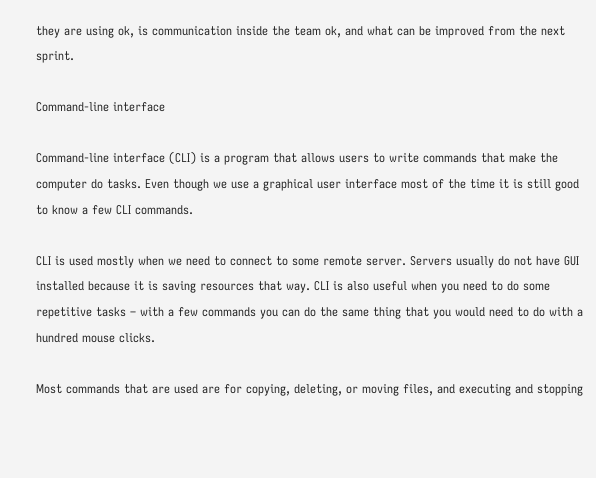they are using ok, is communication inside the team ok, and what can be improved from the next sprint.

Command-line interface

Command-line interface (CLI) is a program that allows users to write commands that make the computer do tasks. Even though we use a graphical user interface most of the time it is still good to know a few CLI commands.

CLI is used mostly when we need to connect to some remote server. Servers usually do not have GUI installed because it is saving resources that way. CLI is also useful when you need to do some repetitive tasks – with a few commands you can do the same thing that you would need to do with a hundred mouse clicks.

Most commands that are used are for copying, deleting, or moving files, and executing and stopping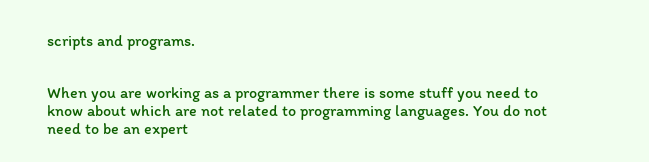scripts and programs.


When you are working as a programmer there is some stuff you need to know about which are not related to programming languages. You do not need to be an expert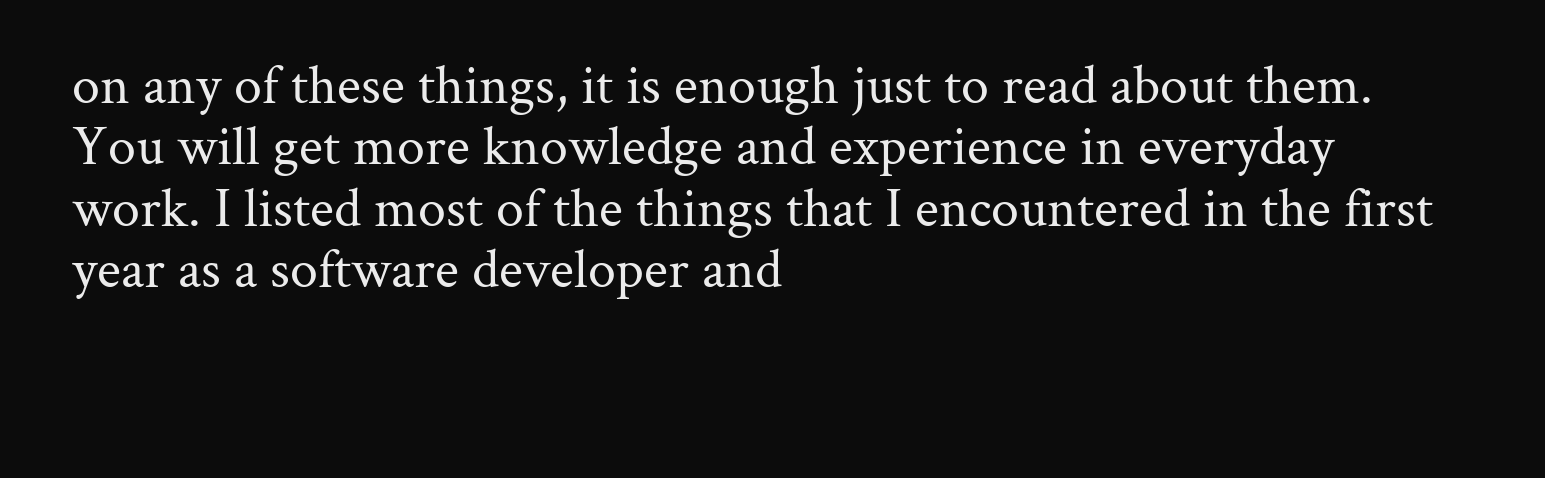on any of these things, it is enough just to read about them. You will get more knowledge and experience in everyday work. I listed most of the things that I encountered in the first year as a software developer and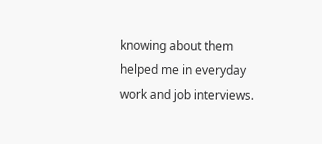knowing about them helped me in everyday work and job interviews.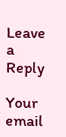Leave a Reply

Your email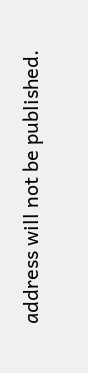address will not be published.